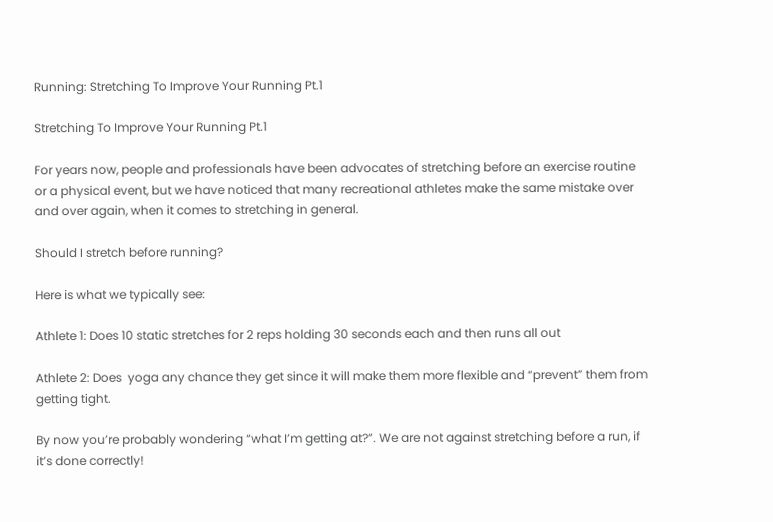Running: Stretching To Improve Your Running Pt.1

Stretching To Improve Your Running Pt.1

For years now, people and professionals have been advocates of stretching before an exercise routine or a physical event, but we have noticed that many recreational athletes make the same mistake over and over again, when it comes to stretching in general.

Should I stretch before running?

Here is what we typically see:

Athlete 1: Does 10 static stretches for 2 reps holding 30 seconds each and then runs all out

Athlete 2: Does  yoga any chance they get since it will make them more flexible and “prevent” them from getting tight.

By now you’re probably wondering “what I’m getting at?”. We are not against stretching before a run, if it’s done correctly!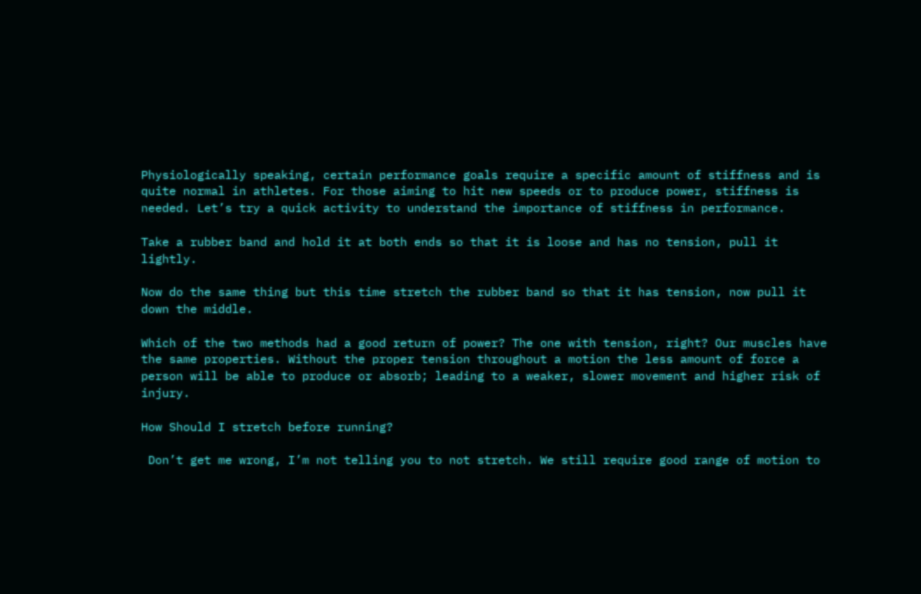Physiologically speaking, certain performance goals require a specific amount of stiffness and is quite normal in athletes. For those aiming to hit new speeds or to produce power, stiffness is needed. Let’s try a quick activity to understand the importance of stiffness in performance.

Take a rubber band and hold it at both ends so that it is loose and has no tension, pull it lightly.

Now do the same thing but this time stretch the rubber band so that it has tension, now pull it down the middle.

Which of the two methods had a good return of power? The one with tension, right? Our muscles have the same properties. Without the proper tension throughout a motion the less amount of force a person will be able to produce or absorb; leading to a weaker, slower movement and higher risk of injury.

How Should I stretch before running?

 Don’t get me wrong, I’m not telling you to not stretch. We still require good range of motion to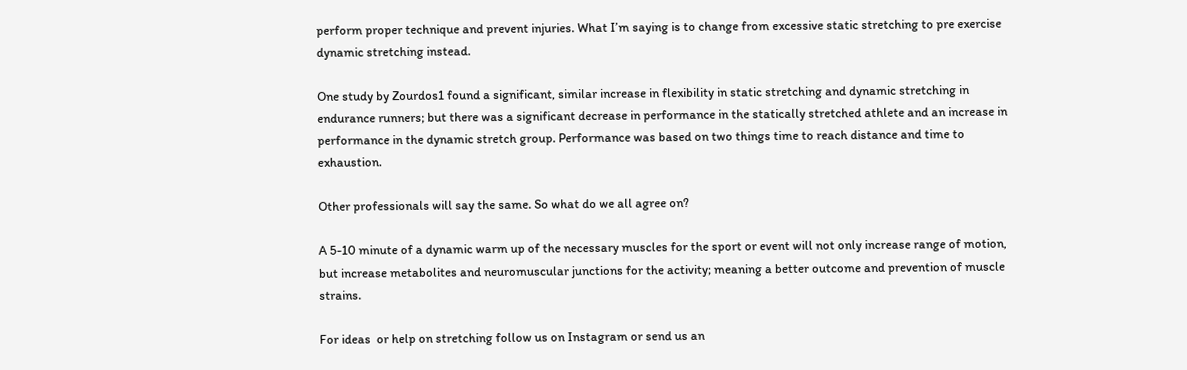perform proper technique and prevent injuries. What I’m saying is to change from excessive static stretching to pre exercise dynamic stretching instead.

One study by Zourdos1 found a significant, similar increase in flexibility in static stretching and dynamic stretching in endurance runners; but there was a significant decrease in performance in the statically stretched athlete and an increase in performance in the dynamic stretch group. Performance was based on two things time to reach distance and time to exhaustion.

Other professionals will say the same. So what do we all agree on?

A 5-10 minute of a dynamic warm up of the necessary muscles for the sport or event will not only increase range of motion, but increase metabolites and neuromuscular junctions for the activity; meaning a better outcome and prevention of muscle strains.

For ideas  or help on stretching follow us on Instagram or send us an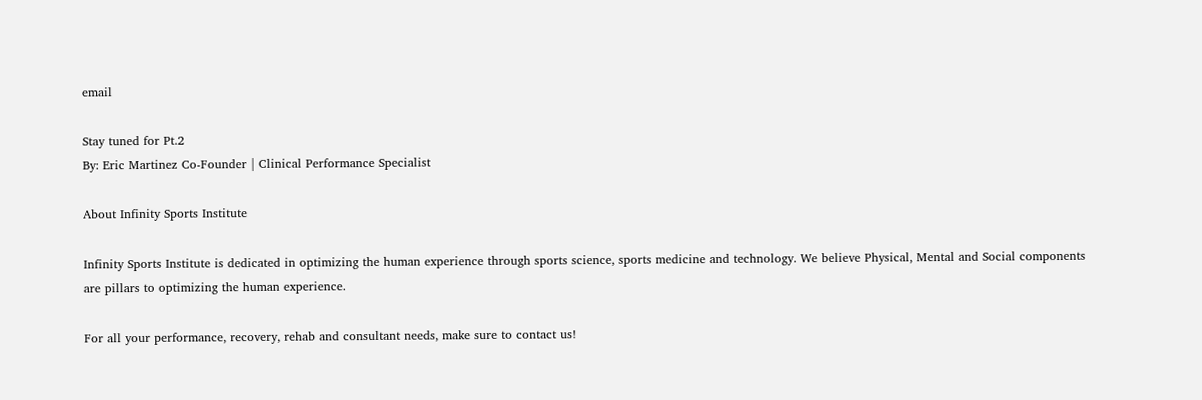email

Stay tuned for Pt.2
By: Eric Martinez Co-Founder | Clinical Performance Specialist

About Infinity Sports Institute

Infinity Sports Institute is dedicated in optimizing the human experience through sports science, sports medicine and technology. We believe Physical, Mental and Social components are pillars to optimizing the human experience.

For all your performance, recovery, rehab and consultant needs, make sure to contact us!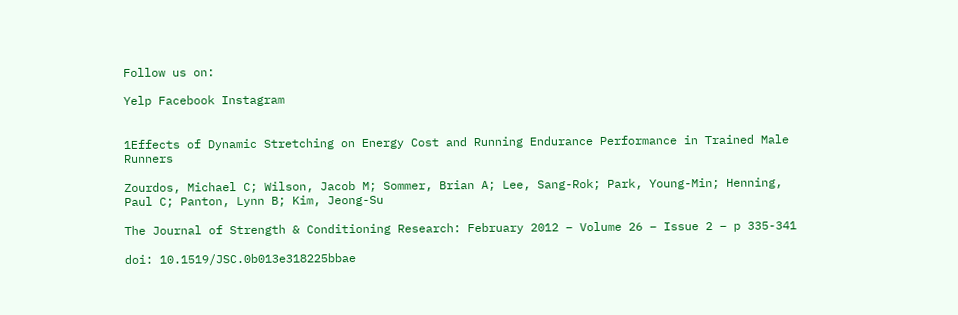Follow us on:

Yelp Facebook Instagram


1Effects of Dynamic Stretching on Energy Cost and Running Endurance Performance in Trained Male Runners

Zourdos, Michael C; Wilson, Jacob M; Sommer, Brian A; Lee, Sang-Rok; Park, Young-Min; Henning, Paul C; Panton, Lynn B; Kim, Jeong-Su

The Journal of Strength & Conditioning Research: February 2012 – Volume 26 – Issue 2 – p 335-341

doi: 10.1519/JSC.0b013e318225bbae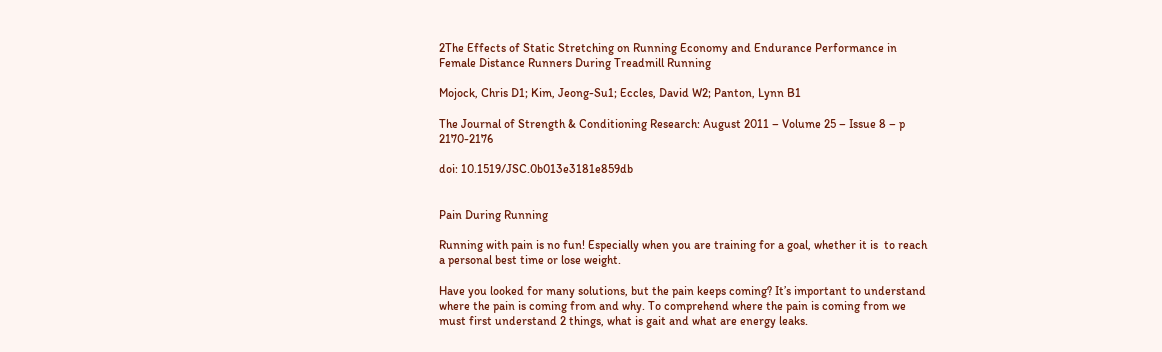2The Effects of Static Stretching on Running Economy and Endurance Performance in Female Distance Runners During Treadmill Running

Mojock, Chris D1; Kim, Jeong-Su1; Eccles, David W2; Panton, Lynn B1

The Journal of Strength & Conditioning Research: August 2011 – Volume 25 – Issue 8 – p 2170-2176

doi: 10.1519/JSC.0b013e3181e859db


Pain During Running

Running with pain is no fun! Especially when you are training for a goal, whether it is  to reach a personal best time or lose weight.

Have you looked for many solutions, but the pain keeps coming? It’s important to understand where the pain is coming from and why. To comprehend where the pain is coming from we must first understand 2 things, what is gait and what are energy leaks.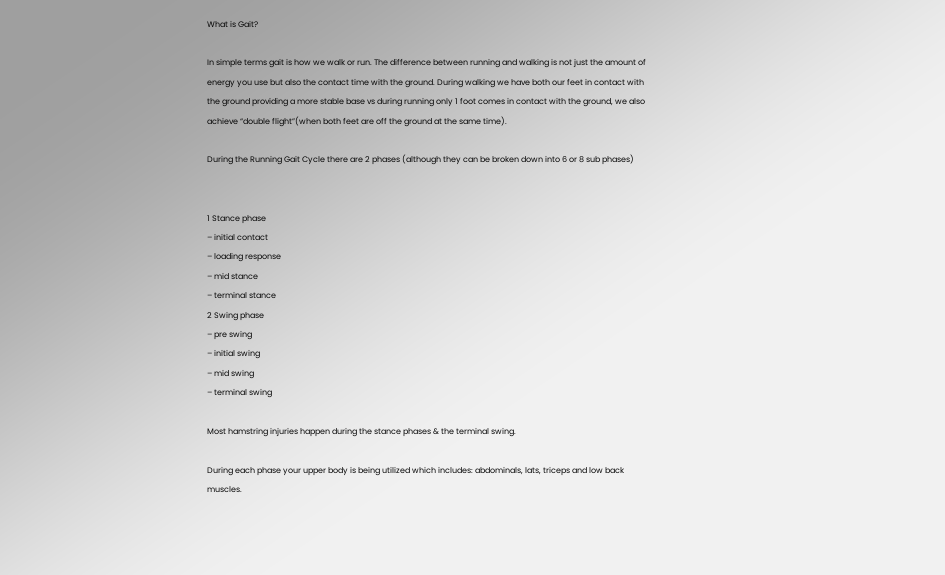What is Gait?

In simple terms gait is how we walk or run. The difference between running and walking is not just the amount of energy you use but also the contact time with the ground. During walking we have both our feet in contact with the ground providing a more stable base vs during running only 1 foot comes in contact with the ground, we also achieve “double flight”(when both feet are off the ground at the same time).

During the Running Gait Cycle there are 2 phases (although they can be broken down into 6 or 8 sub phases)


1 Stance phase
– initial contact
– loading response
– mid stance
– terminal stance
2 Swing phase
– pre swing
– initial swing
– mid swing
– terminal swing

Most hamstring injuries happen during the stance phases & the terminal swing.

During each phase your upper body is being utilized which includes: abdominals, lats, triceps and low back muscles.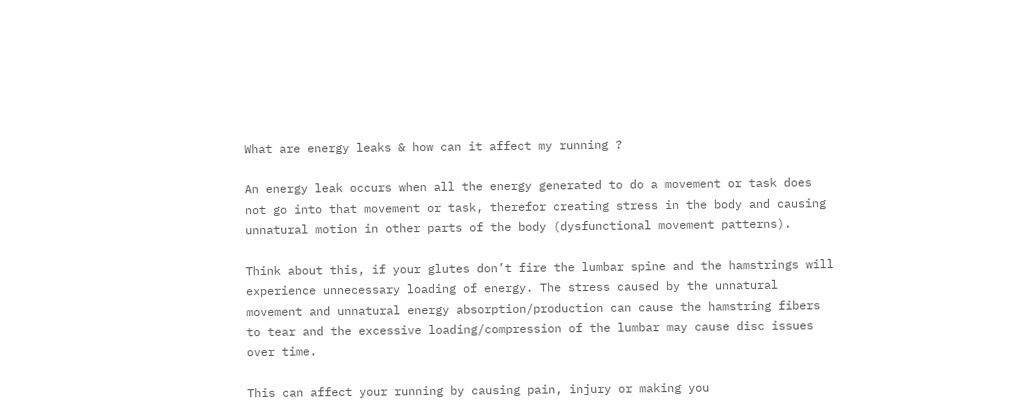What are energy leaks & how can it affect my running ?

An energy leak occurs when all the energy generated to do a movement or task does not go into that movement or task, therefor creating stress in the body and causing unnatural motion in other parts of the body (dysfunctional movement patterns).

Think about this, if your glutes don’t fire the lumbar spine and the hamstrings will experience unnecessary loading of energy. The stress caused by the unnatural movement and unnatural energy absorption/production can cause the hamstring fibers to tear and the excessive loading/compression of the lumbar may cause disc issues over time.

This can affect your running by causing pain, injury or making you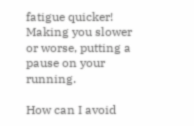fatigue quicker! Making you slower or worse, putting a pause on your running.

How can I avoid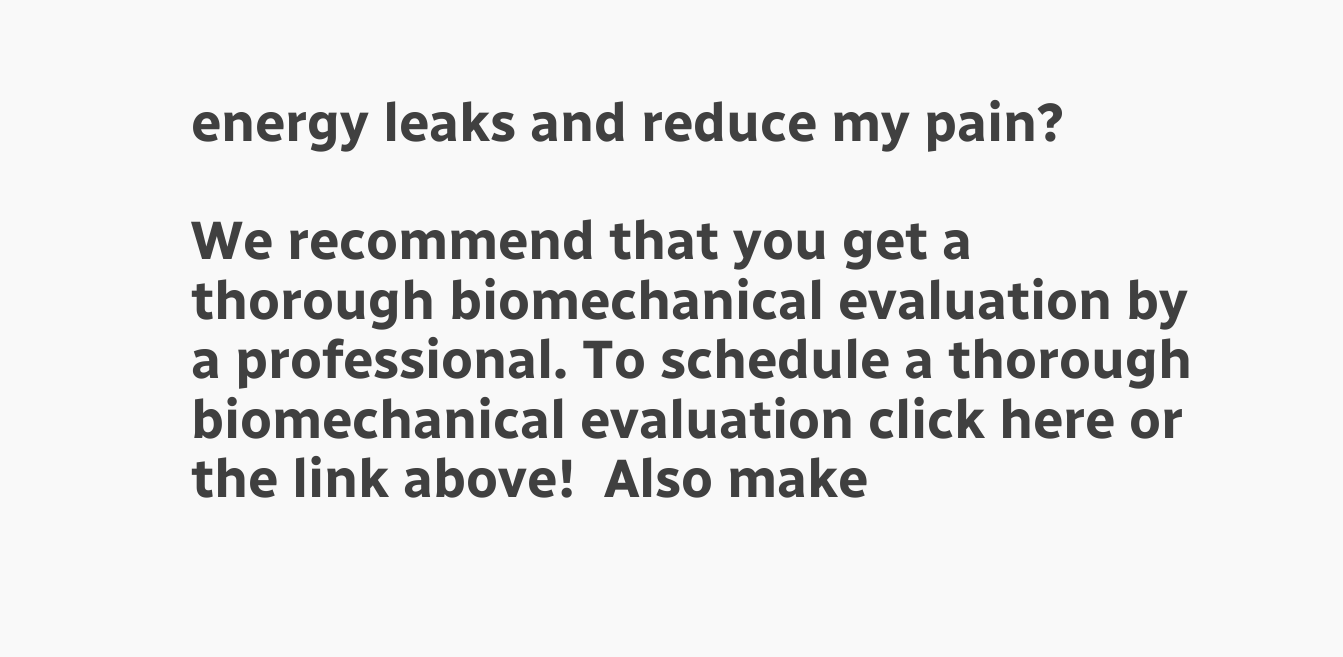energy leaks and reduce my pain?

We recommend that you get a thorough biomechanical evaluation by a professional. To schedule a thorough biomechanical evaluation click here or the link above!  Also make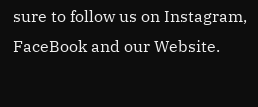sure to follow us on Instagram, FaceBook and our Website.